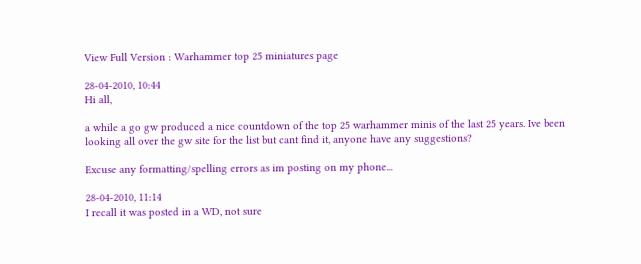View Full Version : Warhammer top 25 miniatures page

28-04-2010, 10:44
Hi all,

a while a go gw produced a nice countdown of the top 25 warhammer minis of the last 25 years. Ive been looking all over the gw site for the list but cant find it, anyone have any suggestions?

Excuse any formatting/spelling errors as im posting on my phone...

28-04-2010, 11:14
I recall it was posted in a WD, not sure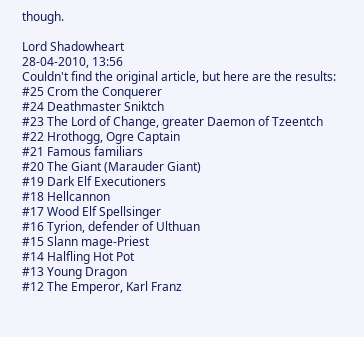though.

Lord Shadowheart
28-04-2010, 13:56
Couldn't find the original article, but here are the results:
#25 Crom the Conquerer
#24 Deathmaster Sniktch
#23 The Lord of Change, greater Daemon of Tzeentch
#22 Hrothogg, Ogre Captain
#21 Famous familiars
#20 The Giant (Marauder Giant)
#19 Dark Elf Executioners
#18 Hellcannon
#17 Wood Elf Spellsinger
#16 Tyrion, defender of Ulthuan
#15 Slann mage-Priest
#14 Halfling Hot Pot
#13 Young Dragon
#12 The Emperor, Karl Franz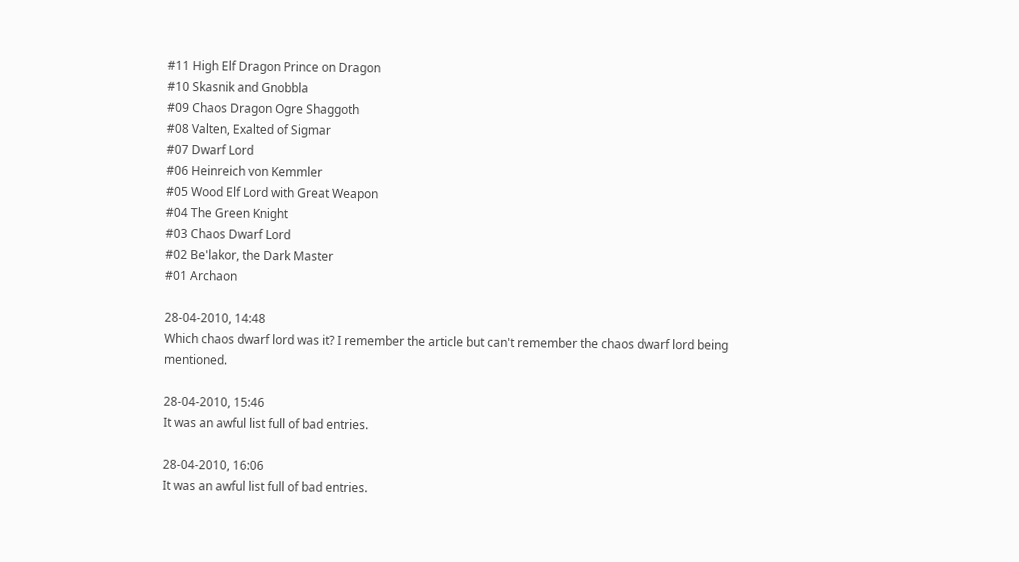#11 High Elf Dragon Prince on Dragon
#10 Skasnik and Gnobbla
#09 Chaos Dragon Ogre Shaggoth
#08 Valten, Exalted of Sigmar
#07 Dwarf Lord
#06 Heinreich von Kemmler
#05 Wood Elf Lord with Great Weapon
#04 The Green Knight
#03 Chaos Dwarf Lord
#02 Be'lakor, the Dark Master
#01 Archaon

28-04-2010, 14:48
Which chaos dwarf lord was it? I remember the article but can't remember the chaos dwarf lord being mentioned.

28-04-2010, 15:46
It was an awful list full of bad entries.

28-04-2010, 16:06
It was an awful list full of bad entries.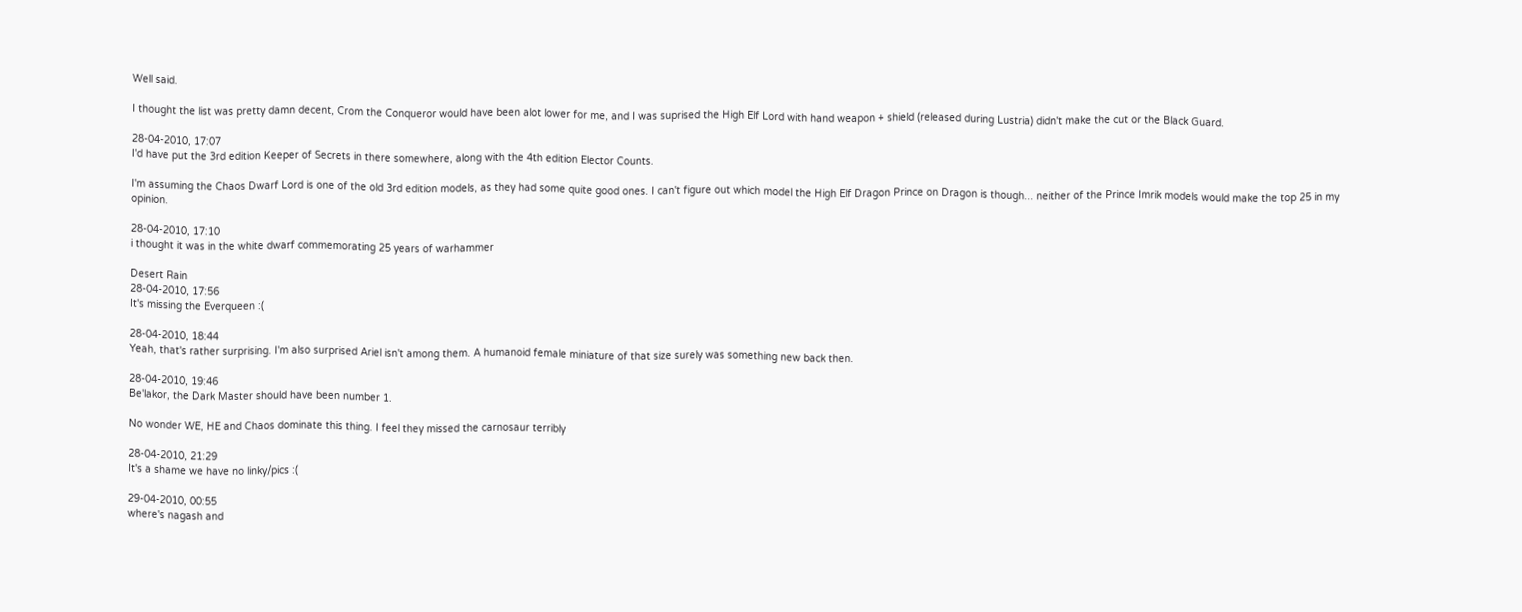Well said.

I thought the list was pretty damn decent, Crom the Conqueror would have been alot lower for me, and I was suprised the High Elf Lord with hand weapon + shield (released during Lustria) didn't make the cut or the Black Guard.

28-04-2010, 17:07
I'd have put the 3rd edition Keeper of Secrets in there somewhere, along with the 4th edition Elector Counts.

I'm assuming the Chaos Dwarf Lord is one of the old 3rd edition models, as they had some quite good ones. I can't figure out which model the High Elf Dragon Prince on Dragon is though... neither of the Prince Imrik models would make the top 25 in my opinion.

28-04-2010, 17:10
i thought it was in the white dwarf commemorating 25 years of warhammer

Desert Rain
28-04-2010, 17:56
It's missing the Everqueen :(

28-04-2010, 18:44
Yeah, that's rather surprising. I'm also surprised Ariel isn't among them. A humanoid female miniature of that size surely was something new back then.

28-04-2010, 19:46
Be'lakor, the Dark Master should have been number 1.

No wonder WE, HE and Chaos dominate this thing. I feel they missed the carnosaur terribly

28-04-2010, 21:29
It's a shame we have no linky/pics :(

29-04-2010, 00:55
where's nagash and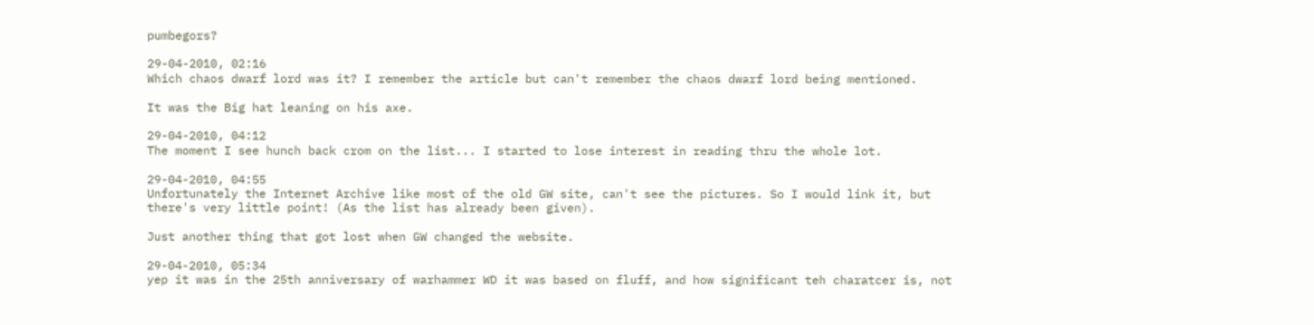pumbegors?

29-04-2010, 02:16
Which chaos dwarf lord was it? I remember the article but can't remember the chaos dwarf lord being mentioned.

It was the Big hat leaning on his axe.

29-04-2010, 04:12
The moment I see hunch back crom on the list... I started to lose interest in reading thru the whole lot.

29-04-2010, 04:55
Unfortunately the Internet Archive like most of the old GW site, can't see the pictures. So I would link it, but there's very little point! (As the list has already been given).

Just another thing that got lost when GW changed the website.

29-04-2010, 05:34
yep it was in the 25th anniversary of warhammer WD it was based on fluff, and how significant teh charatcer is, not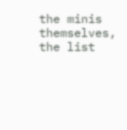the minis themselves, the list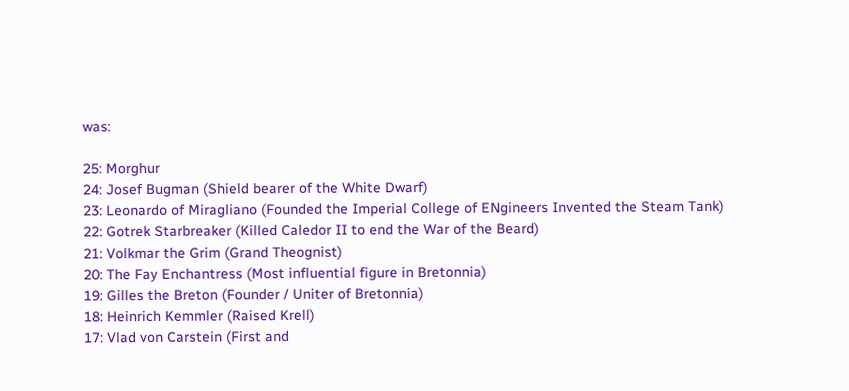was:

25: Morghur
24: Josef Bugman (Shield bearer of the White Dwarf)
23: Leonardo of Miragliano (Founded the Imperial College of ENgineers Invented the Steam Tank)
22: Gotrek Starbreaker (Killed Caledor II to end the War of the Beard)
21: Volkmar the Grim (Grand Theognist)
20: The Fay Enchantress (Most influential figure in Bretonnia)
19: Gilles the Breton (Founder / Uniter of Bretonnia)
18: Heinrich Kemmler (Raised Krell)
17: Vlad von Carstein (First and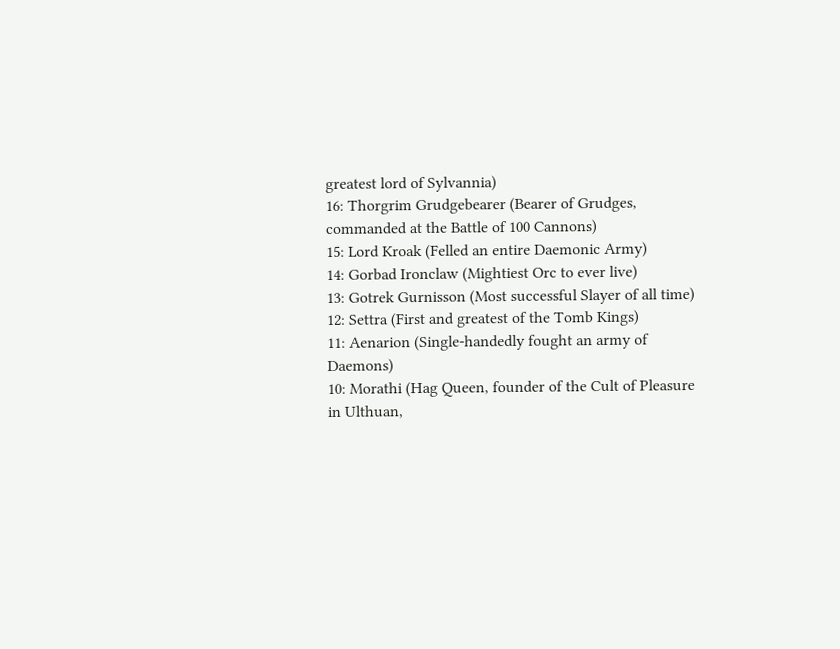greatest lord of Sylvannia)
16: Thorgrim Grudgebearer (Bearer of Grudges, commanded at the Battle of 100 Cannons)
15: Lord Kroak (Felled an entire Daemonic Army)
14: Gorbad Ironclaw (Mightiest Orc to ever live)
13: Gotrek Gurnisson (Most successful Slayer of all time)
12: Settra (First and greatest of the Tomb Kings)
11: Aenarion (Single-handedly fought an army of Daemons)
10: Morathi (Hag Queen, founder of the Cult of Pleasure in Ulthuan,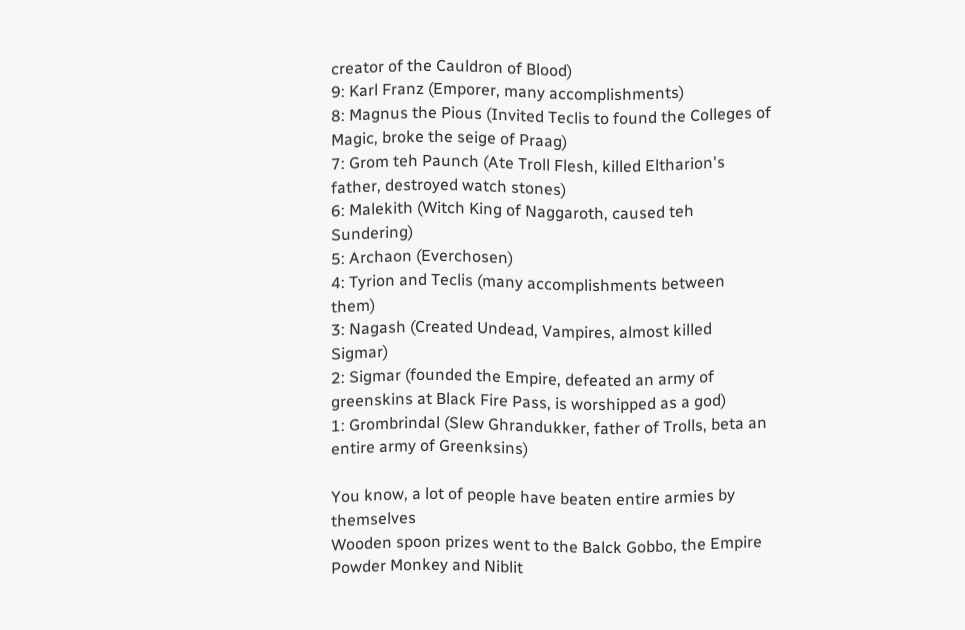creator of the Cauldron of Blood)
9: Karl Franz (Emporer, many accomplishments)
8: Magnus the Pious (Invited Teclis to found the Colleges of Magic, broke the seige of Praag)
7: Grom teh Paunch (Ate Troll Flesh, killed Eltharion's father, destroyed watch stones)
6: Malekith (Witch King of Naggaroth, caused teh Sundering)
5: Archaon (Everchosen)
4: Tyrion and Teclis (many accomplishments between them)
3: Nagash (Created Undead, Vampires, almost killed Sigmar)
2: Sigmar (founded the Empire, defeated an army of greenskins at Black Fire Pass, is worshipped as a god)
1: Grombrindal (Slew Ghrandukker, father of Trolls, beta an entire army of Greenksins)

You know, a lot of people have beaten entire armies by themselves
Wooden spoon prizes went to the Balck Gobbo, the Empire Powder Monkey and Niblit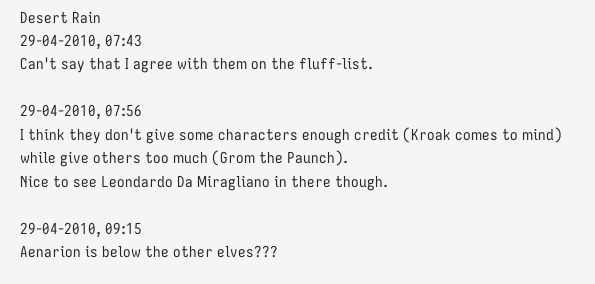Desert Rain
29-04-2010, 07:43
Can't say that I agree with them on the fluff-list.

29-04-2010, 07:56
I think they don't give some characters enough credit (Kroak comes to mind) while give others too much (Grom the Paunch).
Nice to see Leondardo Da Miragliano in there though.

29-04-2010, 09:15
Aenarion is below the other elves???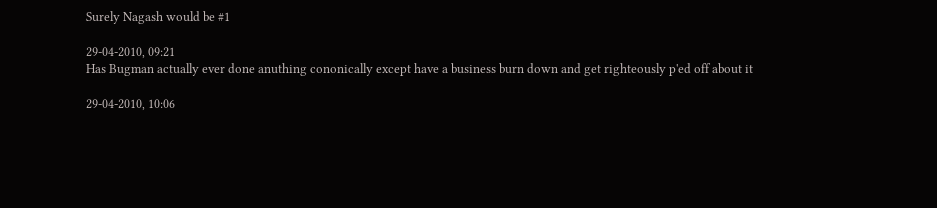Surely Nagash would be #1

29-04-2010, 09:21
Has Bugman actually ever done anuthing cononically except have a business burn down and get righteously p'ed off about it

29-04-2010, 10:06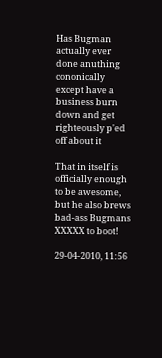Has Bugman actually ever done anuthing cononically except have a business burn down and get righteously p'ed off about it

That in itself is officially enough to be awesome, but he also brews bad-ass Bugmans XXXXX to boot!

29-04-2010, 11:56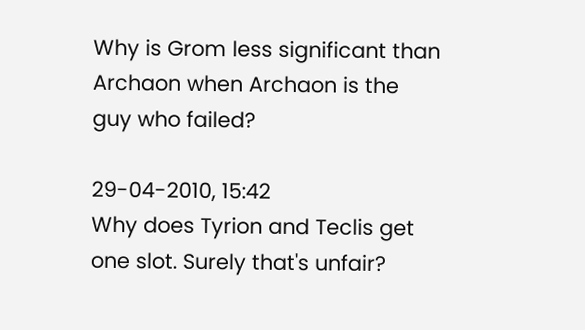Why is Grom less significant than Archaon when Archaon is the guy who failed?

29-04-2010, 15:42
Why does Tyrion and Teclis get one slot. Surely that's unfair?